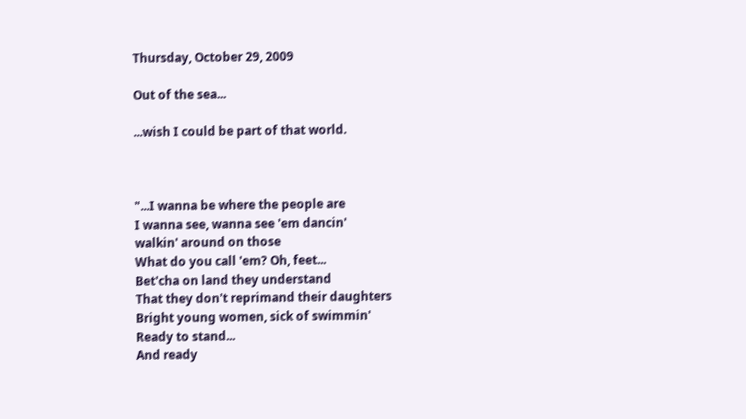Thursday, October 29, 2009

Out of the sea...

...wish I could be part of that world.



"...I wanna be where the people are
I wanna see, wanna see 'em dancin'
walkin' around on those
What do you call 'em? Oh, feet...
Bet'cha on land they understand
That they don't reprimand their daughters
Bright young women, sick of swimmin'
Ready to stand...
And ready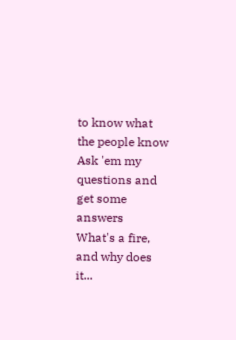to know what the people know
Ask 'em my questions and get some answers
What's a fire, and why does it...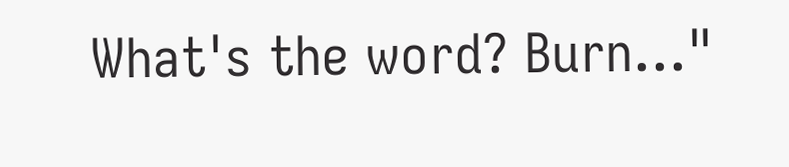What's the word? Burn..."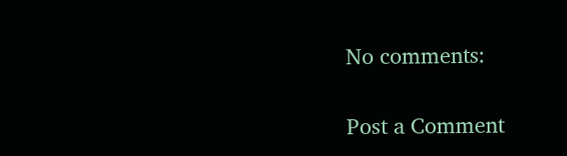No comments:

Post a Comment